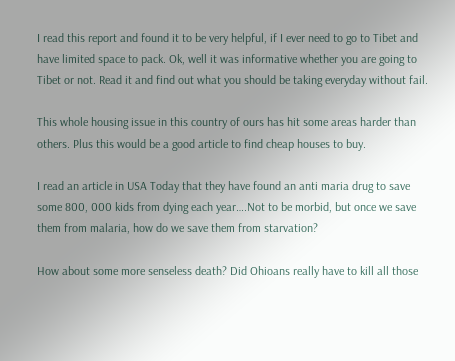I read this report and found it to be very helpful, if I ever need to go to Tibet and have limited space to pack. Ok, well it was informative whether you are going to Tibet or not. Read it and find out what you should be taking everyday without fail.

This whole housing issue in this country of ours has hit some areas harder than others. Plus this would be a good article to find cheap houses to buy.

I read an article in USA Today that they have found an anti maria drug to save some 800, 000 kids from dying each year….Not to be morbid, but once we save them from malaria, how do we save them from starvation?

How about some more senseless death? Did Ohioans really have to kill all those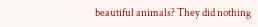beautiful animals? They did nothing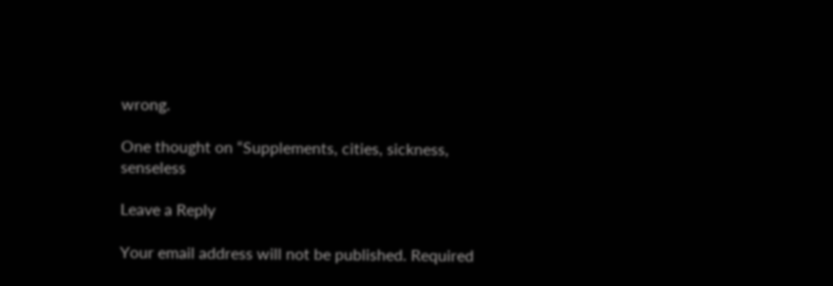wrong.

One thought on “Supplements, cities, sickness, senseless

Leave a Reply

Your email address will not be published. Required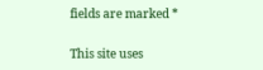fields are marked *

This site uses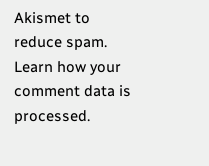Akismet to reduce spam. Learn how your comment data is processed.